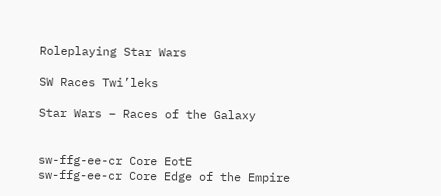Roleplaying Star Wars

SW Races Twi’leks

Star Wars – Races of the Galaxy


sw-ffg-ee-cr Core EotE
sw-ffg-ee-cr Core Edge of the Empire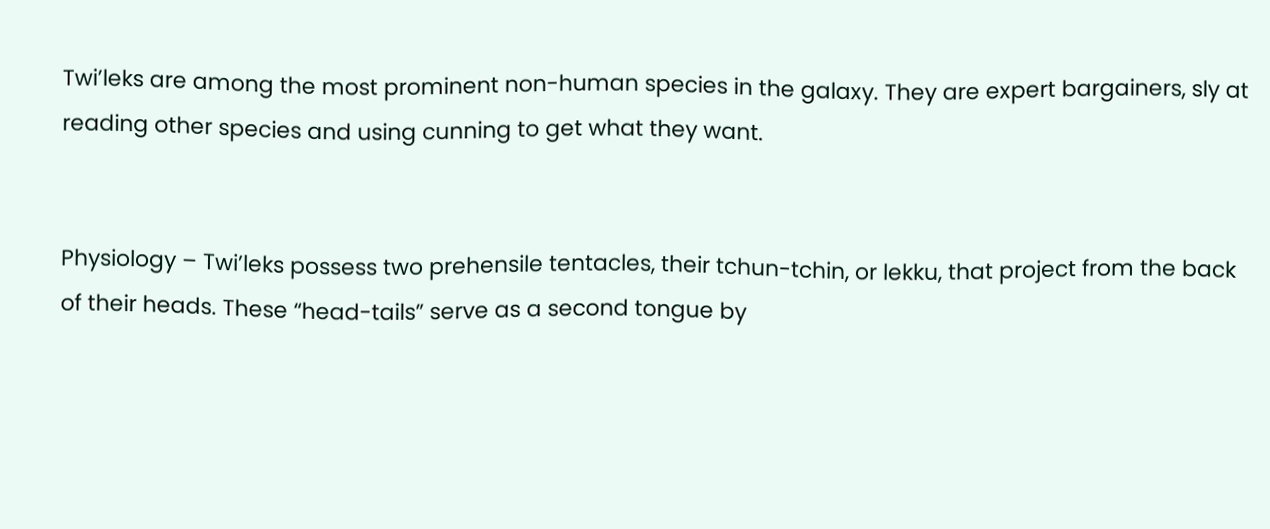Twi’leks are among the most prominent non-human species in the galaxy. They are expert bargainers, sly at reading other species and using cunning to get what they want.


Physiology – Twi’leks possess two prehensile tentacles, their tchun-tchin, or lekku, that project from the back of their heads. These “head-tails” serve as a second tongue by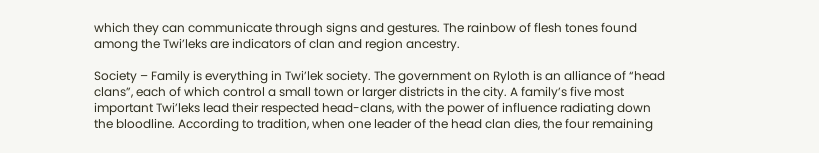which they can communicate through signs and gestures. The rainbow of flesh tones found among the Twi’leks are indicators of clan and region ancestry.

Society – Family is everything in Twi’lek society. The government on Ryloth is an alliance of “head clans”, each of which control a small town or larger districts in the city. A family’s five most important Twi’leks lead their respected head-clans, with the power of influence radiating down the bloodline. According to tradition, when one leader of the head clan dies, the four remaining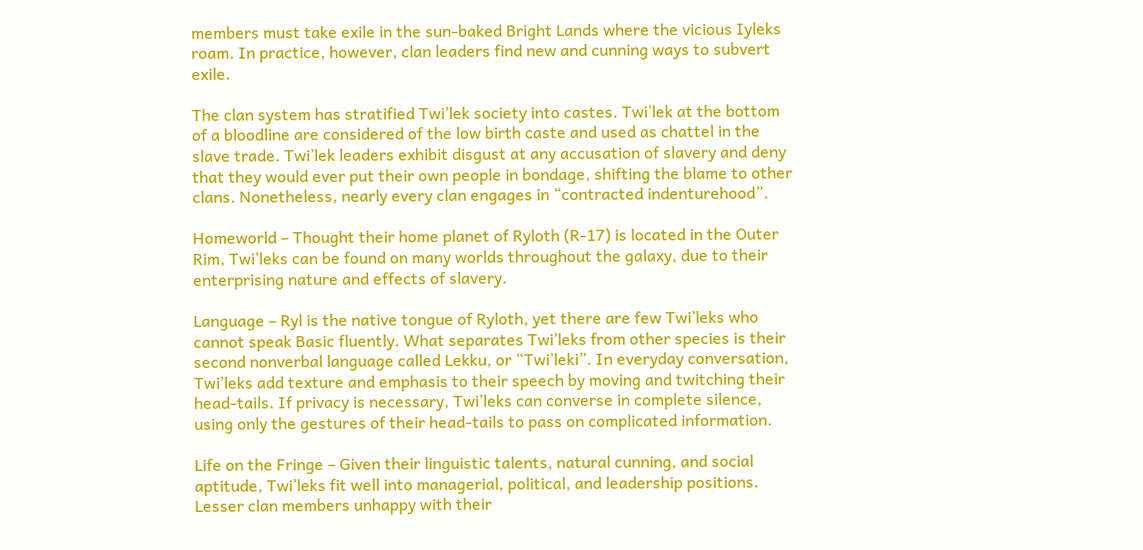members must take exile in the sun-baked Bright Lands where the vicious Iyleks roam. In practice, however, clan leaders find new and cunning ways to subvert exile.

The clan system has stratified Twi’lek society into castes. Twi’lek at the bottom of a bloodline are considered of the low birth caste and used as chattel in the slave trade. Twi’lek leaders exhibit disgust at any accusation of slavery and deny that they would ever put their own people in bondage, shifting the blame to other clans. Nonetheless, nearly every clan engages in “contracted indenturehood”.

Homeworld – Thought their home planet of Ryloth (R-17) is located in the Outer Rim, Twi’leks can be found on many worlds throughout the galaxy, due to their enterprising nature and effects of slavery.

Language – Ryl is the native tongue of Ryloth, yet there are few Twi’leks who cannot speak Basic fluently. What separates Twi’leks from other species is their second nonverbal language called Lekku, or “Twi’leki”. In everyday conversation, Twi’leks add texture and emphasis to their speech by moving and twitching their head-tails. If privacy is necessary, Twi’leks can converse in complete silence, using only the gestures of their head-tails to pass on complicated information.

Life on the Fringe – Given their linguistic talents, natural cunning, and social aptitude, Twi’leks fit well into managerial, political, and leadership positions. Lesser clan members unhappy with their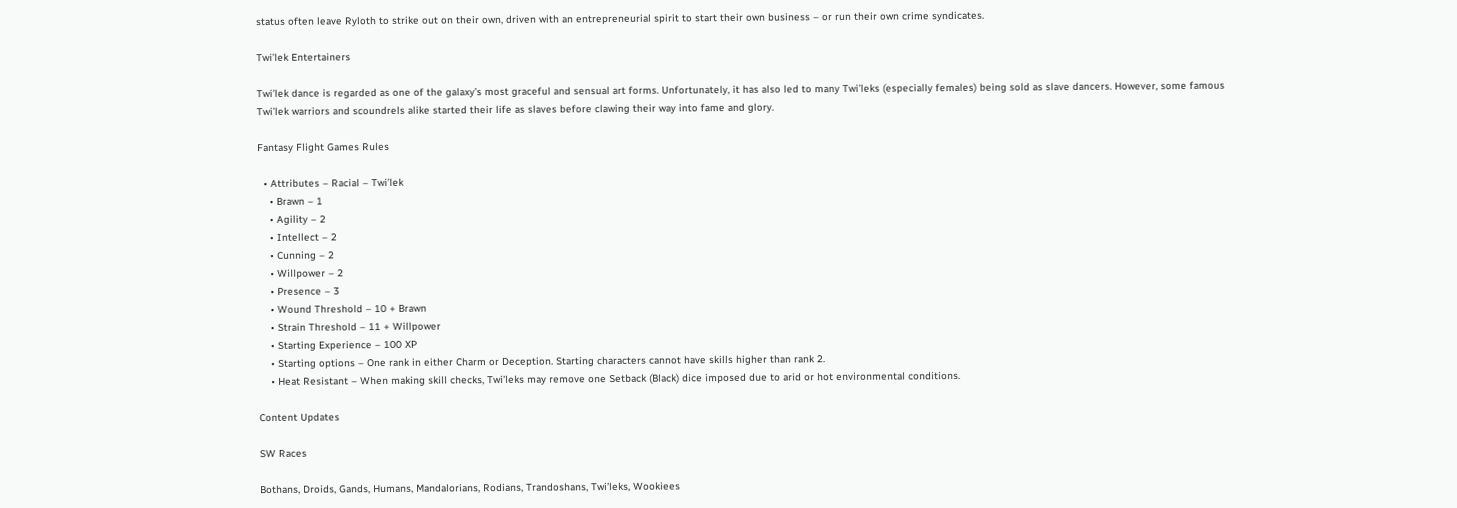status often leave Ryloth to strike out on their own, driven with an entrepreneurial spirit to start their own business – or run their own crime syndicates.

Twi’lek Entertainers

Twi’lek dance is regarded as one of the galaxy’s most graceful and sensual art forms. Unfortunately, it has also led to many Twi’leks (especially females) being sold as slave dancers. However, some famous Twi’lek warriors and scoundrels alike started their life as slaves before clawing their way into fame and glory.

Fantasy Flight Games Rules

  • Attributes – Racial – Twi’lek
    • Brawn – 1
    • Agility – 2
    • Intellect – 2
    • Cunning – 2
    • Willpower – 2
    • Presence – 3
    • Wound Threshold – 10 + Brawn
    • Strain Threshold – 11 + Willpower
    • Starting Experience – 100 XP
    • Starting options – One rank in either Charm or Deception. Starting characters cannot have skills higher than rank 2.
    • Heat Resistant – When making skill checks, Twi’leks may remove one Setback (Black) dice imposed due to arid or hot environmental conditions.

Content Updates

SW Races

Bothans, Droids, Gands, Humans, Mandalorians, Rodians, Trandoshans, Twi’leks, Wookiees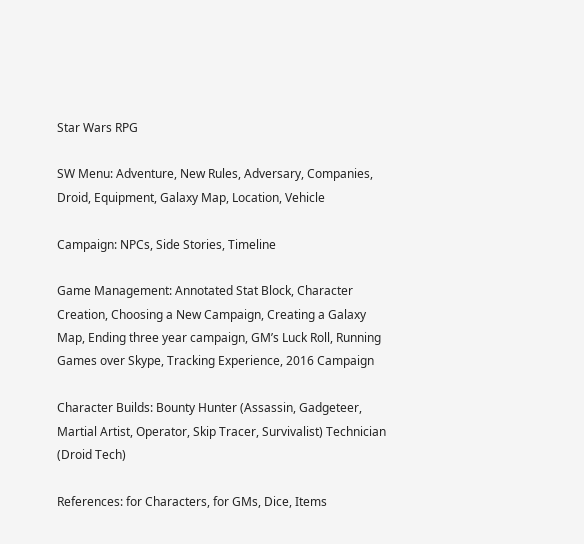Star Wars RPG

SW Menu: Adventure, New Rules, Adversary, Companies, Droid, Equipment, Galaxy Map, Location, Vehicle

Campaign: NPCs, Side Stories, Timeline

Game Management: Annotated Stat Block, Character Creation, Choosing a New Campaign, Creating a Galaxy Map, Ending three year campaign, GM’s Luck Roll, Running Games over Skype, Tracking Experience, 2016 Campaign

Character Builds: Bounty Hunter (Assassin, Gadgeteer, Martial Artist, Operator, Skip Tracer, Survivalist) Technician (Droid Tech)

References: for Characters, for GMs, Dice, Items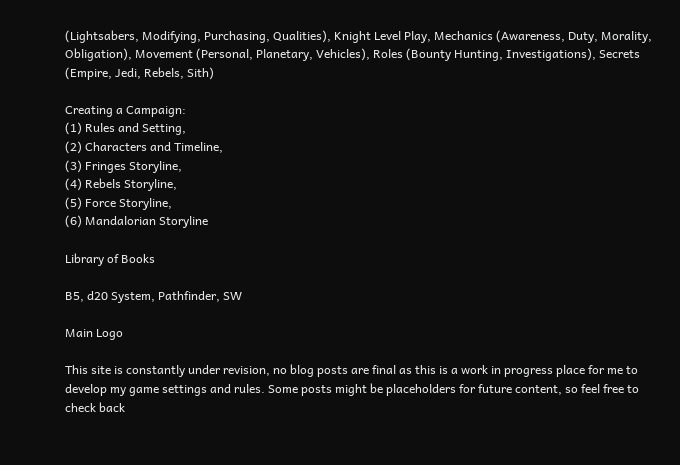(Lightsabers, Modifying, Purchasing, Qualities), Knight Level Play, Mechanics (Awareness, Duty, Morality, Obligation), Movement (Personal, Planetary, Vehicles), Roles (Bounty Hunting, Investigations), Secrets (Empire, Jedi, Rebels, Sith)

Creating a Campaign:
(1) Rules and Setting,
(2) Characters and Timeline,
(3) Fringes Storyline,
(4) Rebels Storyline,
(5) Force Storyline,
(6) Mandalorian Storyline

Library of Books

B5, d20 System, Pathfinder, SW

Main Logo

This site is constantly under revision, no blog posts are final as this is a work in progress place for me to develop my game settings and rules. Some posts might be placeholders for future content, so feel free to check back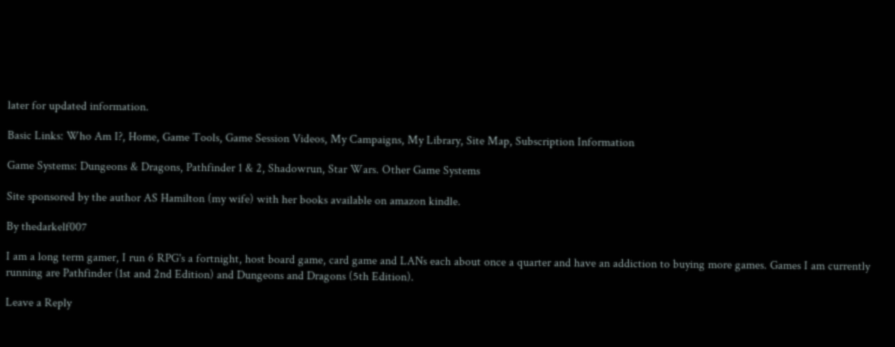later for updated information.

Basic Links: Who Am I?, Home, Game Tools, Game Session Videos, My Campaigns, My Library, Site Map, Subscription Information

Game Systems: Dungeons & Dragons, Pathfinder 1 & 2, Shadowrun, Star Wars. Other Game Systems

Site sponsored by the author AS Hamilton (my wife) with her books available on amazon kindle.

By thedarkelf007

I am a long term gamer, I run 6 RPG's a fortnight, host board game, card game and LANs each about once a quarter and have an addiction to buying more games. Games I am currently running are Pathfinder (1st and 2nd Edition) and Dungeons and Dragons (5th Edition).

Leave a Reply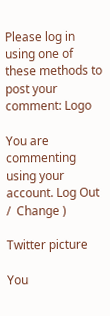Please log in using one of these methods to post your comment: Logo

You are commenting using your account. Log Out /  Change )

Twitter picture

You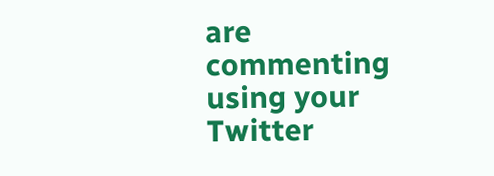are commenting using your Twitter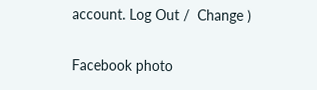account. Log Out /  Change )

Facebook photo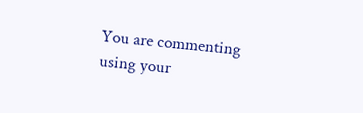You are commenting using your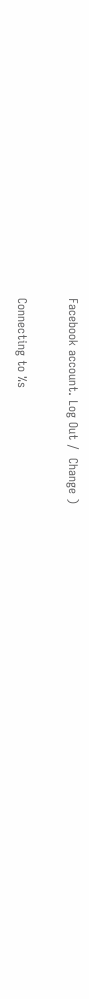Facebook account. Log Out /  Change )

Connecting to %s